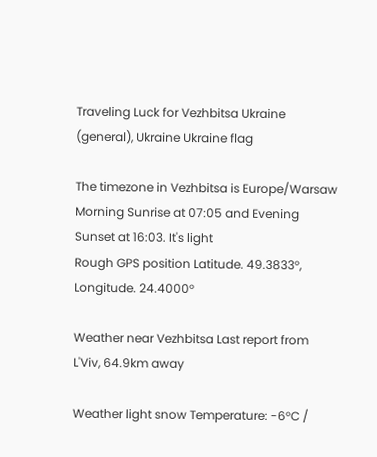Traveling Luck for Vezhbitsa Ukraine (general), Ukraine Ukraine flag

The timezone in Vezhbitsa is Europe/Warsaw
Morning Sunrise at 07:05 and Evening Sunset at 16:03. It's light
Rough GPS position Latitude. 49.3833°, Longitude. 24.4000°

Weather near Vezhbitsa Last report from L'Viv, 64.9km away

Weather light snow Temperature: -6°C /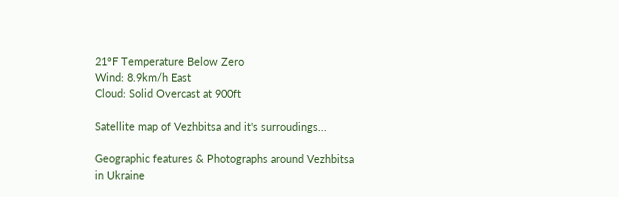21°F Temperature Below Zero
Wind: 8.9km/h East
Cloud: Solid Overcast at 900ft

Satellite map of Vezhbitsa and it's surroudings...

Geographic features & Photographs around Vezhbitsa in Ukraine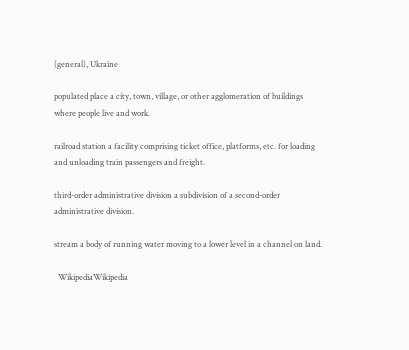(general), Ukraine

populated place a city, town, village, or other agglomeration of buildings where people live and work.

railroad station a facility comprising ticket office, platforms, etc. for loading and unloading train passengers and freight.

third-order administrative division a subdivision of a second-order administrative division.

stream a body of running water moving to a lower level in a channel on land.

  WikipediaWikipedia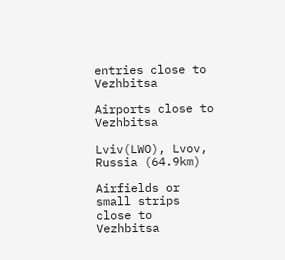entries close to Vezhbitsa

Airports close to Vezhbitsa

Lviv(LWO), Lvov, Russia (64.9km)

Airfields or small strips close to Vezhbitsa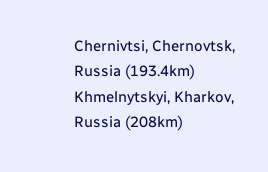Chernivtsi, Chernovtsk, Russia (193.4km)
Khmelnytskyi, Kharkov, Russia (208km)